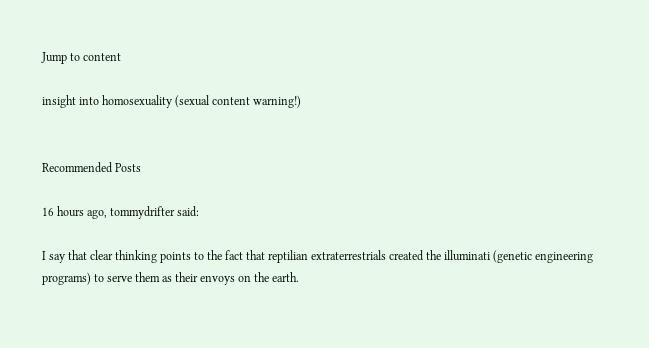Jump to content

insight into homosexuality (sexual content warning!)


Recommended Posts

16 hours ago, tommydrifter said:

I say that clear thinking points to the fact that reptilian extraterrestrials created the illuminati (genetic engineering programs) to serve them as their envoys on the earth.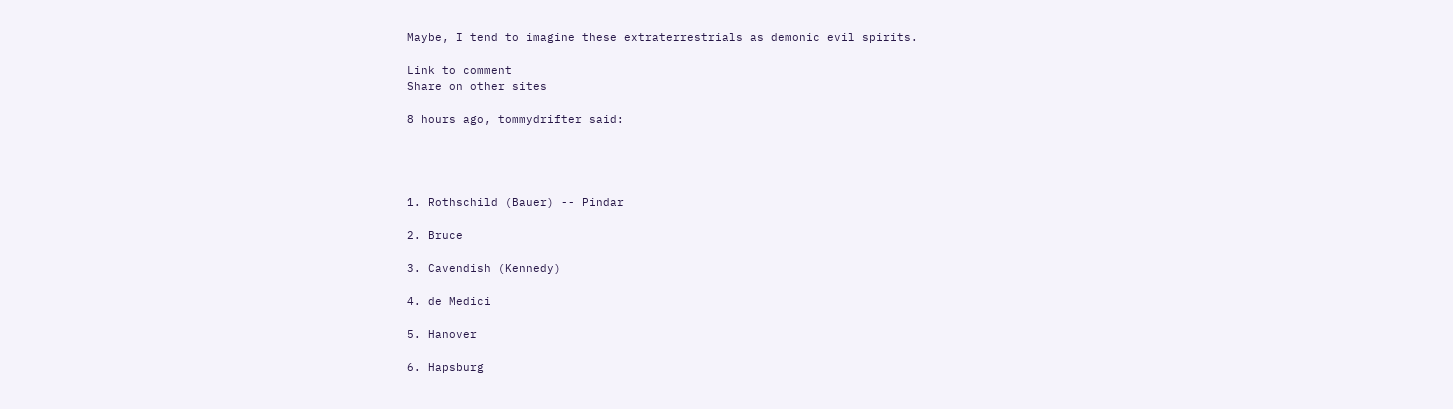Maybe, I tend to imagine these extraterrestrials as demonic evil spirits.

Link to comment
Share on other sites

8 hours ago, tommydrifter said:




1. Rothschild (Bauer) -- Pindar

2. Bruce

3. Cavendish (Kennedy)

4. de Medici

5. Hanover

6. Hapsburg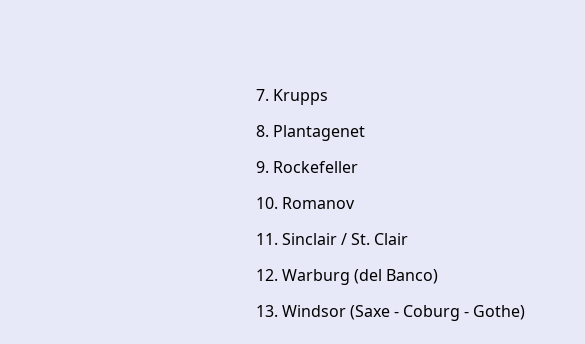7. Krupps

8. Plantagenet

9. Rockefeller

10. Romanov

11. Sinclair / St. Clair

12. Warburg (del Banco)

13. Windsor (Saxe - Coburg - Gothe)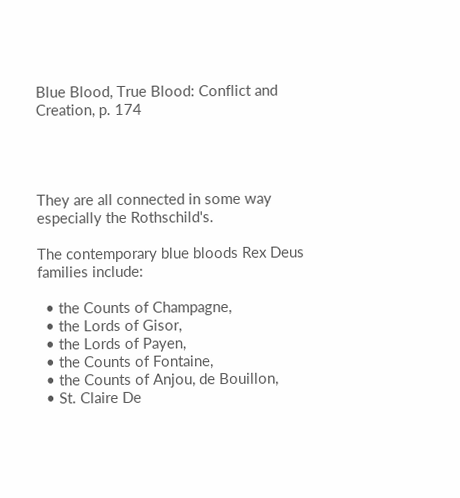Blue Blood, True Blood: Conflict and Creation, p. 174




They are all connected in some way especially the Rothschild's.

The contemporary blue bloods Rex Deus families include:

  • the Counts of Champagne,
  • the Lords of Gisor,
  • the Lords of Payen,
  • the Counts of Fontaine,
  • the Counts of Anjou, de Bouillon,
  • St. Claire De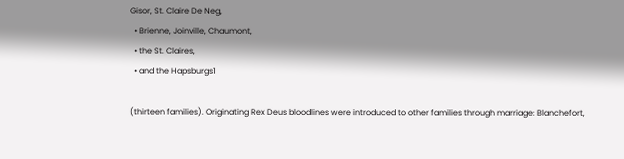Gisor, St. Claire De Neg,
  • Brienne, Joinville, Chaumont,
  • the St. Claires,
  • and the Hapsburgs1

(thirteen families). Originating Rex Deus bloodlines were introduced to other families through marriage: Blanchefort,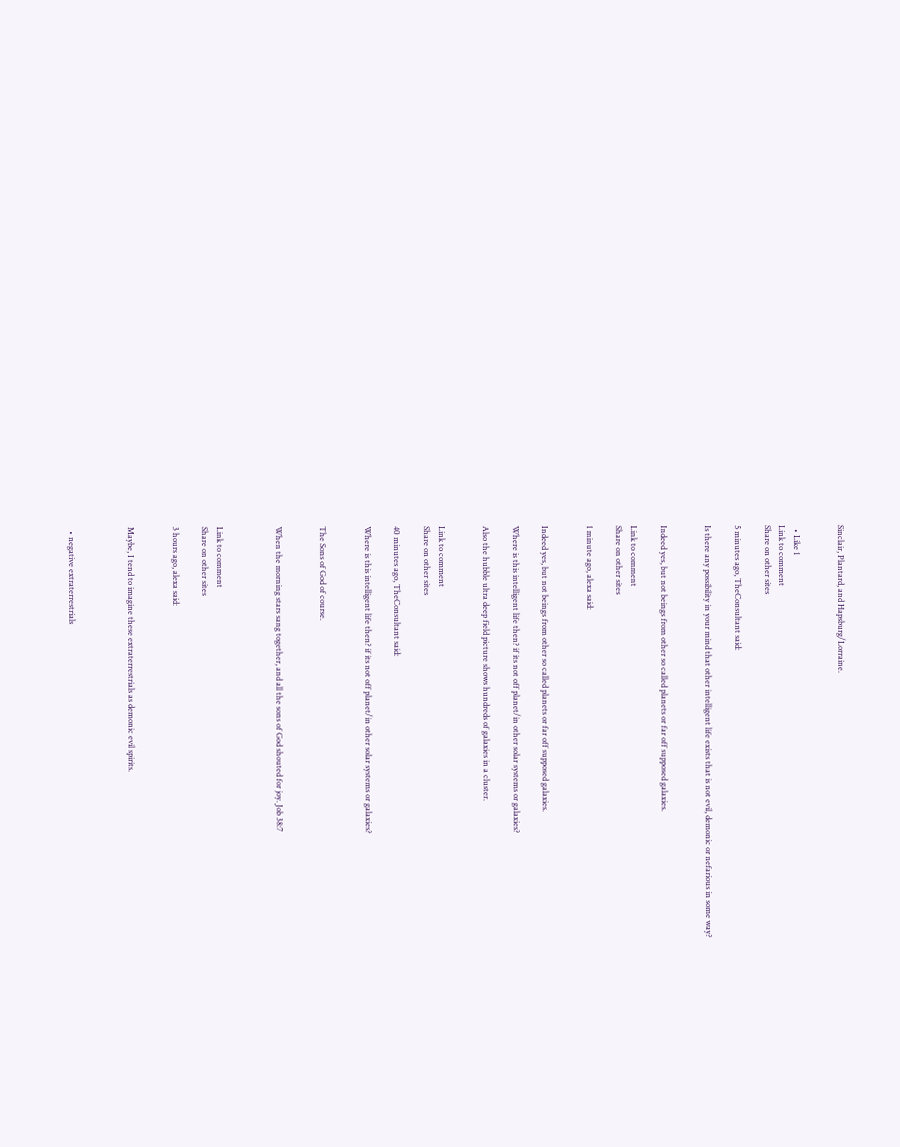Sinclair, Plantard, and Hapsburg/Lorraine.


  • Like 1
Link to comment
Share on other sites

5 minutes ago, TheConsultant said:

Is there any possibility in your mind that other intelligent life exists that is not evil, demonic or nefarious in some way?


Indeed yes, but not beings from other so called planets or far off supposed galaxies.

Link to comment
Share on other sites

1 minute ago, alexa said:


Indeed yes, but not beings from other so called planets or far off supposed galaxies.

Where is this intelligent life then? if its not off planet/in other solar systems or galaxies?

Also the hubble ultra deep field picture shows hundreds of galaxies in a cluster.


Link to comment
Share on other sites

40 minutes ago, TheConsultant said:

Where is this intelligent life then? if its not off planet/in other solar systems or galaxies?


The Sons of God of course.


When the morning stars sang together, and all the sons of God shouted for joy. Job 38:7



Link to comment
Share on other sites

3 hours ago, alexa said:


Maybe, I tend to imagine these extraterrestrials as demonic evil spirits.



  • negative extraterrestrials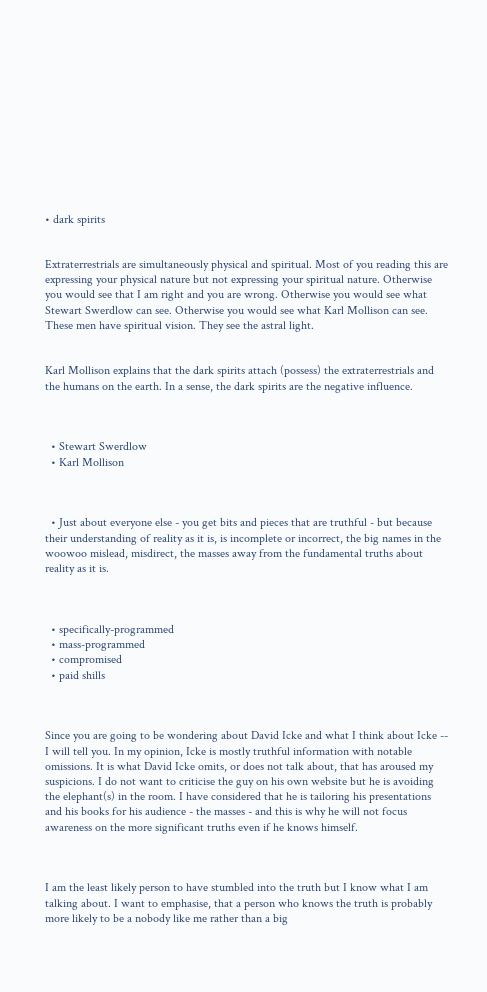• dark spirits


Extraterrestrials are simultaneously physical and spiritual. Most of you reading this are expressing your physical nature but not expressing your spiritual nature. Otherwise you would see that I am right and you are wrong. Otherwise you would see what Stewart Swerdlow can see. Otherwise you would see what Karl Mollison can see. These men have spiritual vision. They see the astral light.


Karl Mollison explains that the dark spirits attach (possess) the extraterrestrials and the humans on the earth. In a sense, the dark spirits are the negative influence.



  • Stewart Swerdlow
  • Karl Mollison



  • Just about everyone else - you get bits and pieces that are truthful - but because their understanding of reality as it is, is incomplete or incorrect, the big names in the woowoo mislead, misdirect, the masses away from the fundamental truths about reality as it is.



  • specifically-programmed
  • mass-programmed
  • compromised
  • paid shills



Since you are going to be wondering about David Icke and what I think about Icke -- I will tell you. In my opinion, Icke is mostly truthful information with notable omissions. It is what David Icke omits, or does not talk about, that has aroused my suspicions. I do not want to criticise the guy on his own website but he is avoiding the elephant(s) in the room. I have considered that he is tailoring his presentations and his books for his audience - the masses - and this is why he will not focus awareness on the more significant truths even if he knows himself.



I am the least likely person to have stumbled into the truth but I know what I am talking about. I want to emphasise, that a person who knows the truth is probably more likely to be a nobody like me rather than a big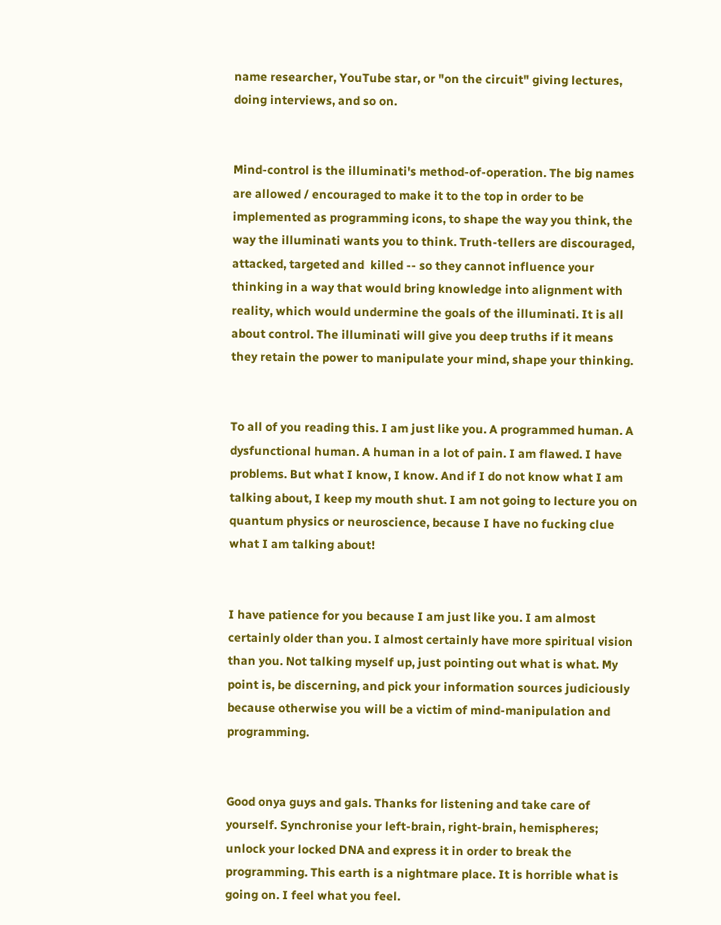name researcher, YouTube star, or "on the circuit" giving lectures, doing interviews, and so on.


Mind-control is the illuminati's method-of-operation. The big names are allowed / encouraged to make it to the top in order to be implemented as programming icons, to shape the way you think, the way the illuminati wants you to think. Truth-tellers are discouraged, attacked, targeted and  killed -- so they cannot influence your thinking in a way that would bring knowledge into alignment with reality, which would undermine the goals of the illuminati. It is all about control. The illuminati will give you deep truths if it means they retain the power to manipulate your mind, shape your thinking.


To all of you reading this. I am just like you. A programmed human. A dysfunctional human. A human in a lot of pain. I am flawed. I have problems. But what I know, I know. And if I do not know what I am talking about, I keep my mouth shut. I am not going to lecture you on quantum physics or neuroscience, because I have no fucking clue what I am talking about!


I have patience for you because I am just like you. I am almost certainly older than you. I almost certainly have more spiritual vision than you. Not talking myself up, just pointing out what is what. My point is, be discerning, and pick your information sources judiciously because otherwise you will be a victim of mind-manipulation and programming.


Good onya guys and gals. Thanks for listening and take care of yourself. Synchronise your left-brain, right-brain, hemispheres; unlock your locked DNA and express it in order to break the programming. This earth is a nightmare place. It is horrible what is going on. I feel what you feel.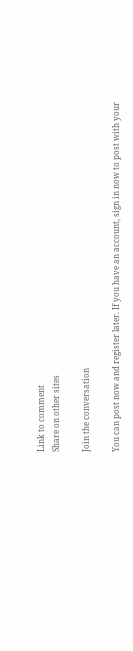Link to comment
Share on other sites

Join the conversation

You can post now and register later. If you have an account, sign in now to post with your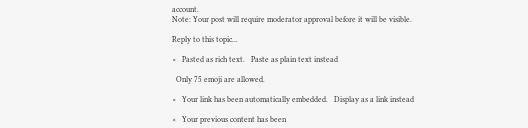account.
Note: Your post will require moderator approval before it will be visible.

Reply to this topic...

×   Pasted as rich text.   Paste as plain text instead

  Only 75 emoji are allowed.

×   Your link has been automatically embedded.   Display as a link instead

×   Your previous content has been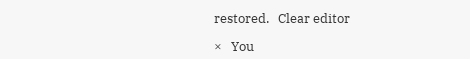restored.   Clear editor

×   You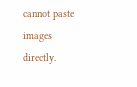cannot paste images directly.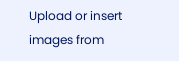Upload or insert images from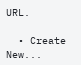URL.

  • Create New...